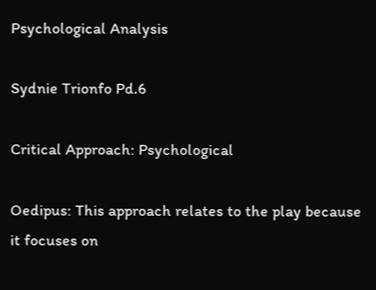Psychological Analysis

Sydnie Trionfo Pd.6

Critical Approach: Psychological

Oedipus: This approach relates to the play because it focuses on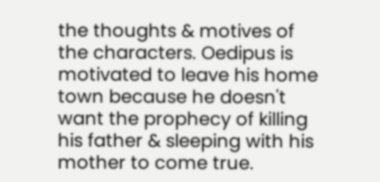the thoughts & motives of the characters. Oedipus is motivated to leave his home town because he doesn't want the prophecy of killing his father & sleeping with his mother to come true.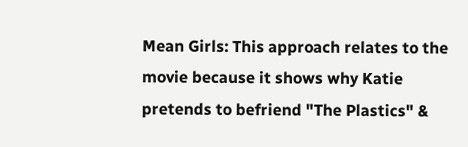Mean Girls: This approach relates to the movie because it shows why Katie pretends to befriend "The Plastics" &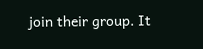join their group. It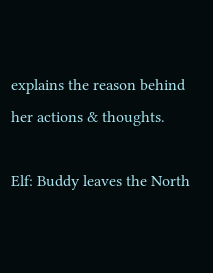explains the reason behind her actions & thoughts.

Elf: Buddy leaves the North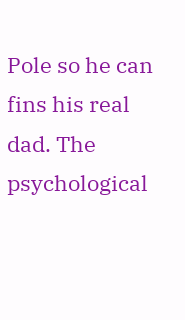Pole so he can fins his real dad. The psychological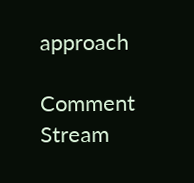approach

Comment Stream